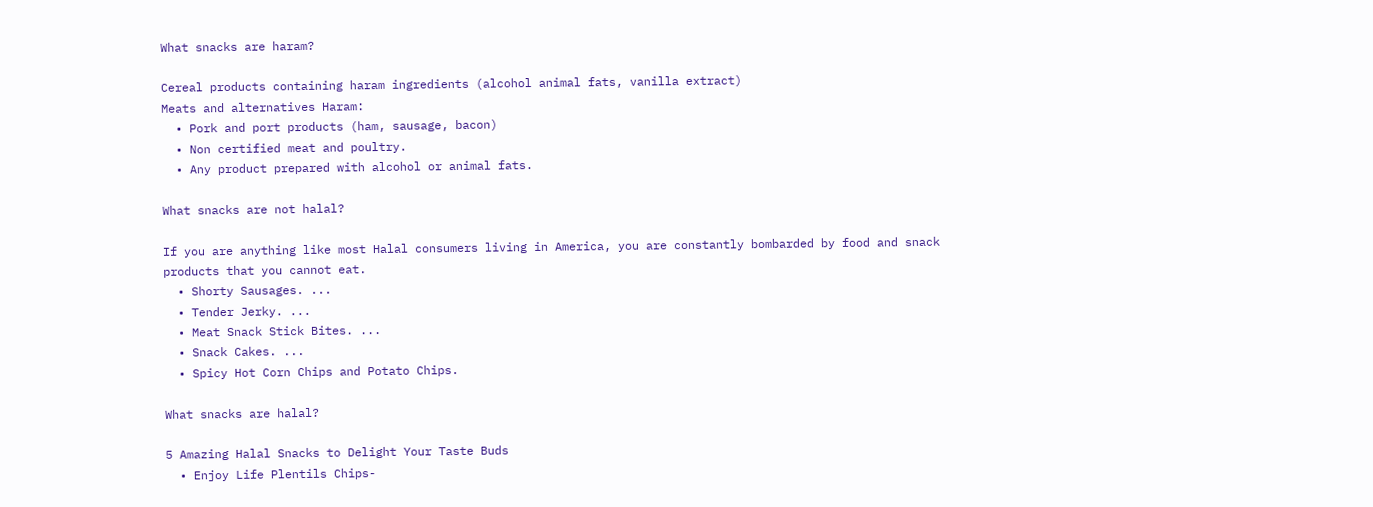What snacks are haram?

Cereal products containing haram ingredients (alcohol animal fats, vanilla extract)
Meats and alternatives Haram:
  • Pork and port products (ham, sausage, bacon)
  • Non certified meat and poultry.
  • Any product prepared with alcohol or animal fats.

What snacks are not halal?

If you are anything like most Halal consumers living in America, you are constantly bombarded by food and snack products that you cannot eat.
  • Shorty Sausages. ...
  • Tender Jerky. ...
  • Meat Snack Stick Bites. ...
  • Snack Cakes. ...
  • Spicy Hot Corn Chips and Potato Chips.

What snacks are halal?

5 Amazing Halal Snacks to Delight Your Taste Buds
  • Enjoy Life Plentils Chips-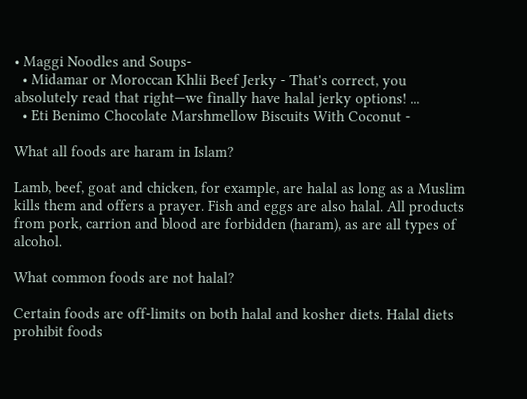• Maggi Noodles and Soups-
  • Midamar or Moroccan Khlii Beef Jerky - That's correct, you absolutely read that right—we finally have halal jerky options! ...
  • Eti Benimo Chocolate Marshmellow Biscuits With Coconut -

What all foods are haram in Islam?

Lamb, beef, goat and chicken, for example, are halal as long as a Muslim kills them and offers a prayer. Fish and eggs are also halal. All products from pork, carrion and blood are forbidden (haram), as are all types of alcohol.

What common foods are not halal?

Certain foods are off-limits on both halal and kosher diets. Halal diets prohibit foods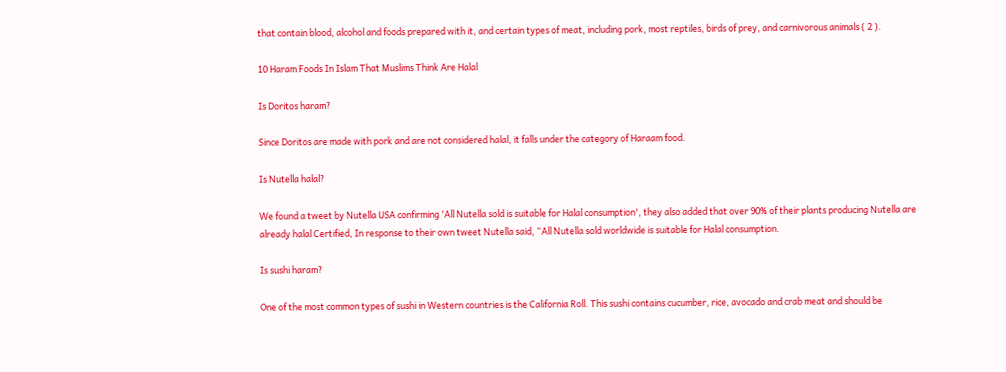that contain blood, alcohol and foods prepared with it, and certain types of meat, including pork, most reptiles, birds of prey, and carnivorous animals ( 2 ).

10 Haram Foods In Islam That Muslims Think Are Halal

Is Doritos haram?

Since Doritos are made with pork and are not considered halal, it falls under the category of Haraam food.

Is Nutella halal?

We found a tweet by Nutella USA confirming 'All Nutella sold is suitable for Halal consumption', they also added that over 90% of their plants producing Nutella are already halal Certified, In response to their own tweet Nutella said, “All Nutella sold worldwide is suitable for Halal consumption.

Is sushi haram?

One of the most common types of sushi in Western countries is the California Roll. This sushi contains cucumber, rice, avocado and crab meat and should be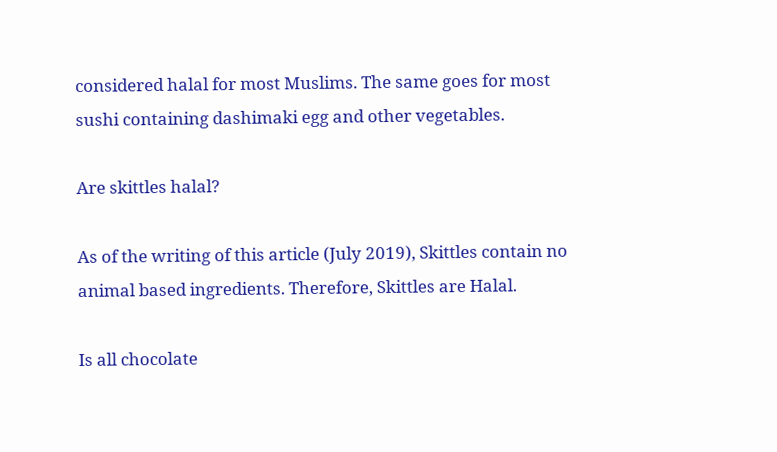considered halal for most Muslims. The same goes for most sushi containing dashimaki egg and other vegetables.

Are skittles halal?

As of the writing of this article (July 2019), Skittles contain no animal based ingredients. Therefore, Skittles are Halal.

Is all chocolate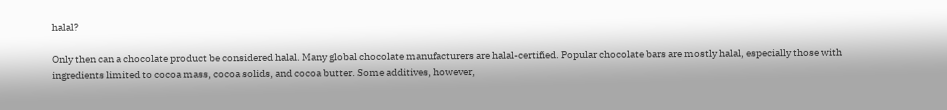halal?

Only then can a chocolate product be considered halal. Many global chocolate manufacturers are halal-certified. Popular chocolate bars are mostly halal, especially those with ingredients limited to cocoa mass, cocoa solids, and cocoa butter. Some additives, however,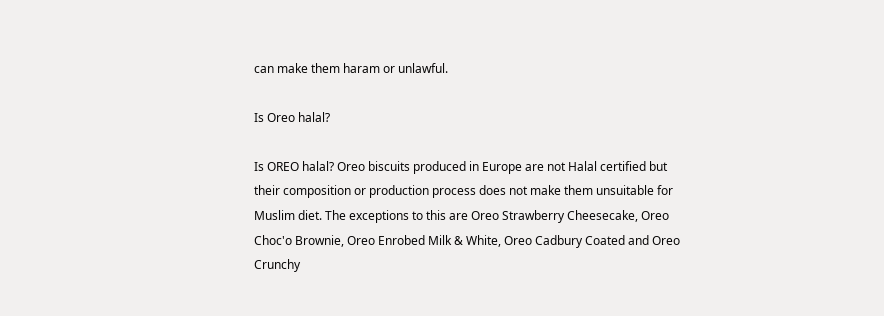can make them haram or unlawful.

Is Oreo halal?

Is OREO halal? Oreo biscuits produced in Europe are not Halal certified but their composition or production process does not make them unsuitable for Muslim diet. The exceptions to this are Oreo Strawberry Cheesecake, Oreo Choc'o Brownie, Oreo Enrobed Milk & White, Oreo Cadbury Coated and Oreo Crunchy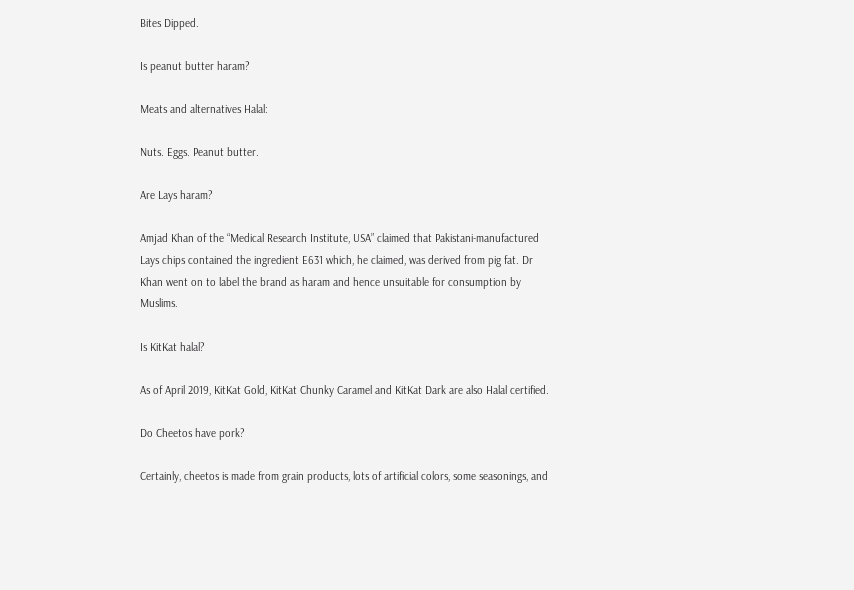Bites Dipped.

Is peanut butter haram?

Meats and alternatives Halal:

Nuts. Eggs. Peanut butter.

Are Lays haram?

Amjad Khan of the “Medical Research Institute, USA” claimed that Pakistani-manufactured Lays chips contained the ingredient E631 which, he claimed, was derived from pig fat. Dr Khan went on to label the brand as haram and hence unsuitable for consumption by Muslims.

Is KitKat halal?

As of April 2019, KitKat Gold, KitKat Chunky Caramel and KitKat Dark are also Halal certified.

Do Cheetos have pork?

Certainly, cheetos is made from grain products, lots of artificial colors, some seasonings, and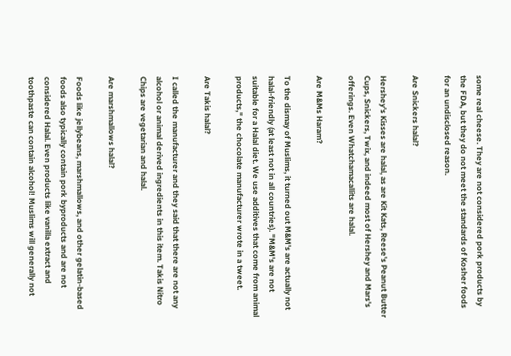some real cheese. They are not considered pork products by the FDA, but they do not meet the standards of Kosher foods for an undisclosed reason.

Are Snickers halal?

Hershey's Kisses are halal, as are Kit Kats, Reese's Peanut Butter Cups, Snickers, Twix, and indeed most of Hershey and Mars's offerings. Even Whatchamacallits are halal.

Are M&Ms Haram?

To the dismay of Muslims, it turned out M&M's are actually not halal-friendly (at least not in all countries). "M&M's are not suitable for a Halal diet. We use additives that come from animal products," the chocolate manufacturer wrote in a tweet.

Are Takis halal?

I called the manufacturer and they said that there are not any alcohol or animal derived ingredients in this item. Takis Nitro Chips are vegetarian and halal.

Are marshmallows halal?

Foods like jellybeans, marshmallows, and other gelatin-based foods also typically contain pork byproducts and are not considered Halal. Even products like vanilla extract and toothpaste can contain alcohol! Muslims will generally not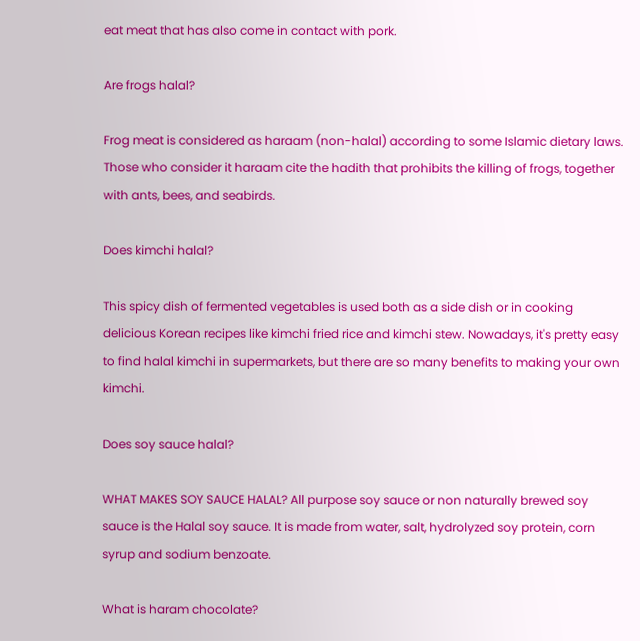eat meat that has also come in contact with pork.

Are frogs halal?

Frog meat is considered as haraam (non-halal) according to some Islamic dietary laws. Those who consider it haraam cite the hadith that prohibits the killing of frogs, together with ants, bees, and seabirds.

Does kimchi halal?

This spicy dish of fermented vegetables is used both as a side dish or in cooking delicious Korean recipes like kimchi fried rice and kimchi stew. Nowadays, it's pretty easy to find halal kimchi in supermarkets, but there are so many benefits to making your own kimchi.

Does soy sauce halal?

WHAT MAKES SOY SAUCE HALAL? All purpose soy sauce or non naturally brewed soy sauce is the Halal soy sauce. It is made from water, salt, hydrolyzed soy protein, corn syrup and sodium benzoate.

What is haram chocolate?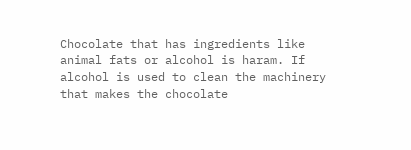Chocolate that has ingredients like animal fats or alcohol is haram. If alcohol is used to clean the machinery that makes the chocolate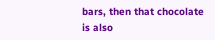bars, then that chocolate is also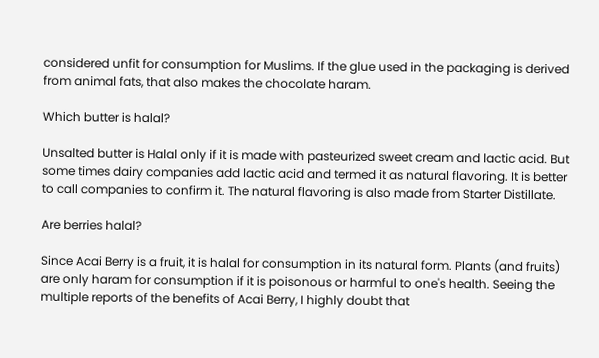considered unfit for consumption for Muslims. If the glue used in the packaging is derived from animal fats, that also makes the chocolate haram.

Which butter is halal?

Unsalted butter is Halal only if it is made with pasteurized sweet cream and lactic acid. But some times dairy companies add lactic acid and termed it as natural flavoring. It is better to call companies to confirm it. The natural flavoring is also made from Starter Distillate.

Are berries halal?

Since Acai Berry is a fruit, it is halal for consumption in its natural form. Plants (and fruits) are only haram for consumption if it is poisonous or harmful to one's health. Seeing the multiple reports of the benefits of Acai Berry, I highly doubt that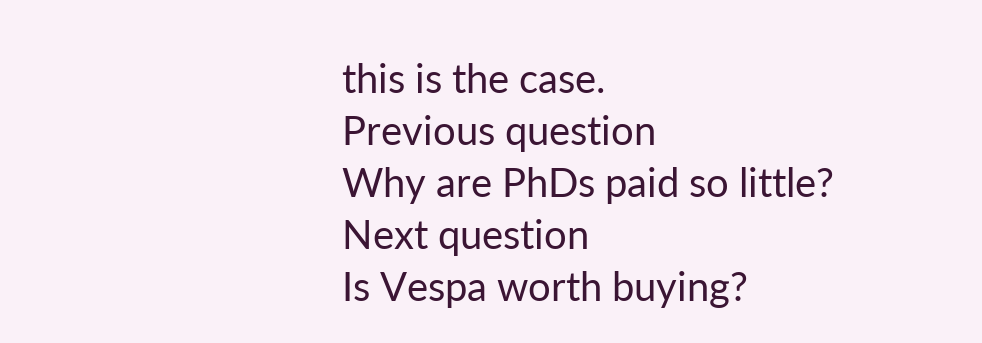this is the case.
Previous question
Why are PhDs paid so little?
Next question
Is Vespa worth buying?